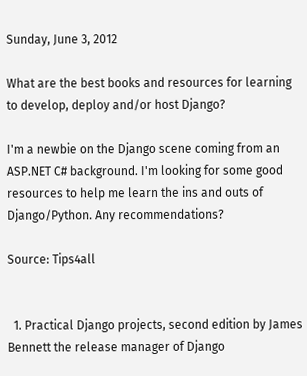Sunday, June 3, 2012

What are the best books and resources for learning to develop, deploy and/or host Django?

I'm a newbie on the Django scene coming from an ASP.NET C# background. I'm looking for some good resources to help me learn the ins and outs of Django/Python. Any recommendations?

Source: Tips4all


  1. Practical Django projects, second edition by James Bennett the release manager of Django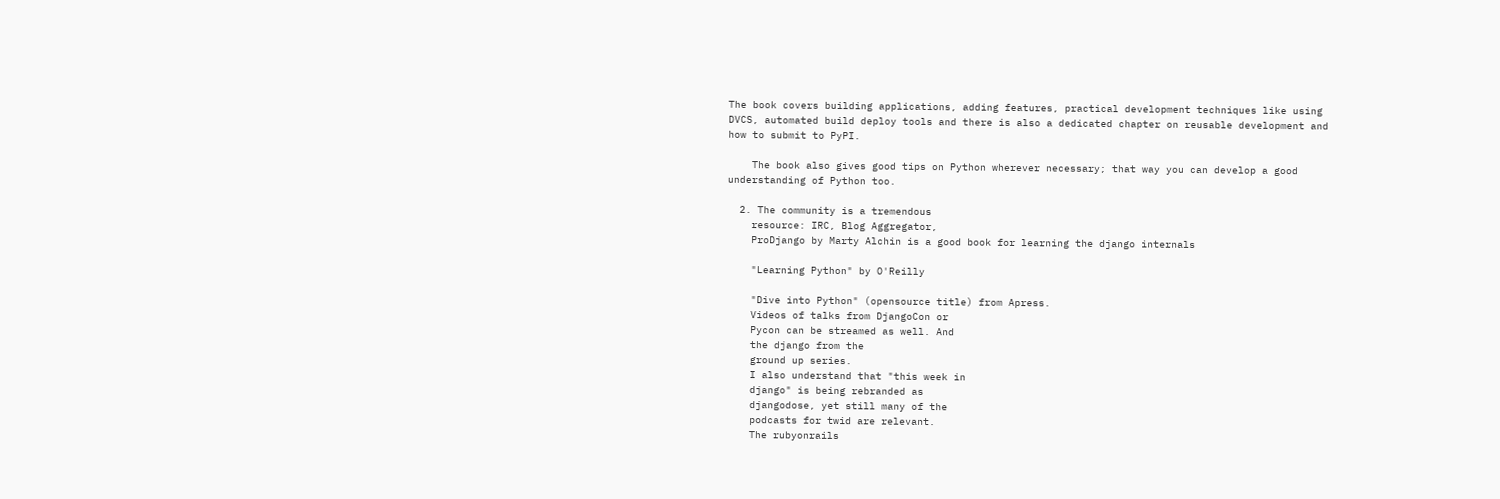The book covers building applications, adding features, practical development techniques like using DVCS, automated build deploy tools and there is also a dedicated chapter on reusable development and how to submit to PyPI.

    The book also gives good tips on Python wherever necessary; that way you can develop a good understanding of Python too.

  2. The community is a tremendous
    resource: IRC, Blog Aggregator,
    ProDjango by Marty Alchin is a good book for learning the django internals

    "Learning Python" by O'Reilly

    "Dive into Python" (opensource title) from Apress.
    Videos of talks from DjangoCon or
    Pycon can be streamed as well. And
    the django from the
    ground up series.
    I also understand that "this week in
    django" is being rebranded as
    djangodose, yet still many of the
    podcasts for twid are relevant.
    The rubyonrails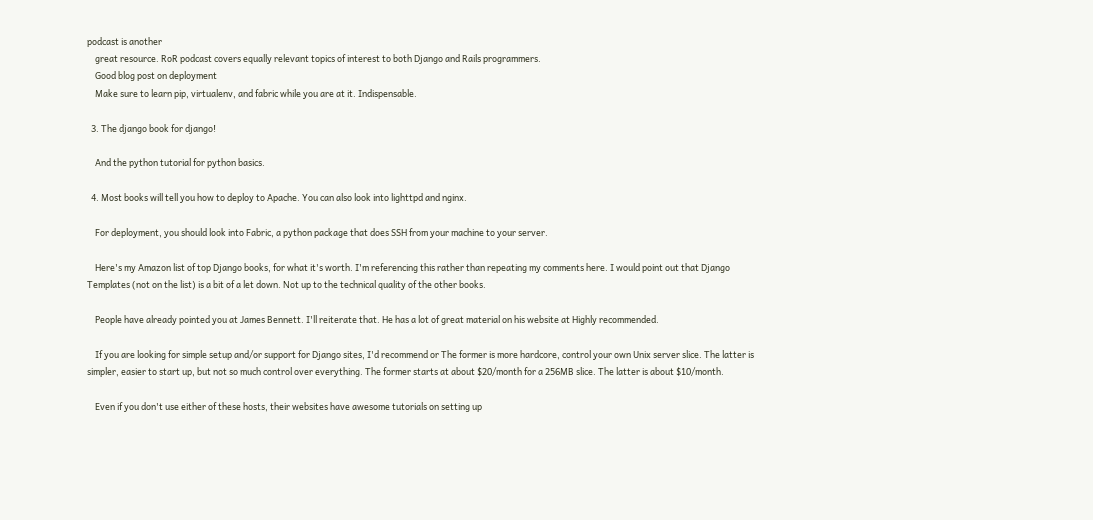podcast is another
    great resource. RoR podcast covers equally relevant topics of interest to both Django and Rails programmers.
    Good blog post on deployment
    Make sure to learn pip, virtualenv, and fabric while you are at it. Indispensable.

  3. The django book for django!

    And the python tutorial for python basics.

  4. Most books will tell you how to deploy to Apache. You can also look into lighttpd and nginx.

    For deployment, you should look into Fabric, a python package that does SSH from your machine to your server.

    Here's my Amazon list of top Django books, for what it's worth. I'm referencing this rather than repeating my comments here. I would point out that Django Templates (not on the list) is a bit of a let down. Not up to the technical quality of the other books.

    People have already pointed you at James Bennett. I'll reiterate that. He has a lot of great material on his website at Highly recommended.

    If you are looking for simple setup and/or support for Django sites, I'd recommend or The former is more hardcore, control your own Unix server slice. The latter is simpler, easier to start up, but not so much control over everything. The former starts at about $20/month for a 256MB slice. The latter is about $10/month.

    Even if you don't use either of these hosts, their websites have awesome tutorials on setting up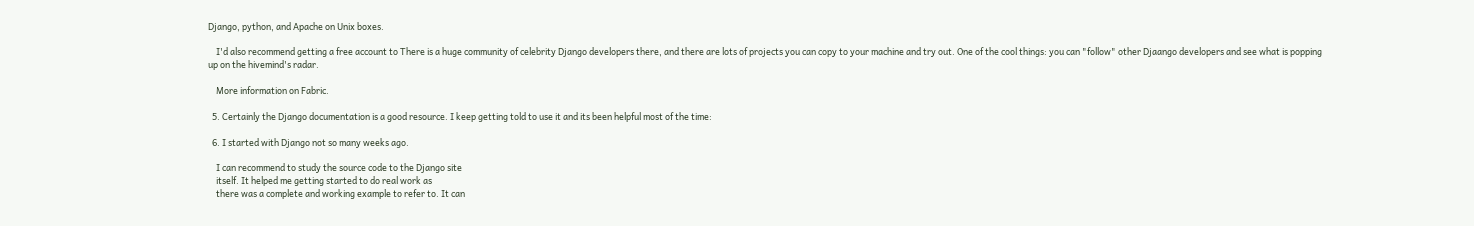Django, python, and Apache on Unix boxes.

    I'd also recommend getting a free account to There is a huge community of celebrity Django developers there, and there are lots of projects you can copy to your machine and try out. One of the cool things: you can "follow" other Djaango developers and see what is popping up on the hivemind's radar.

    More information on Fabric.

  5. Certainly the Django documentation is a good resource. I keep getting told to use it and its been helpful most of the time:

  6. I started with Django not so many weeks ago.

    I can recommend to study the source code to the Django site
    itself. It helped me getting started to do real work as
    there was a complete and working example to refer to. It can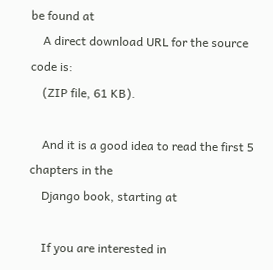be found at
    A direct download URL for the source code is:
    (ZIP file, 61 KB).

    And it is a good idea to read the first 5 chapters in the
    Django book, starting at

    If you are interested in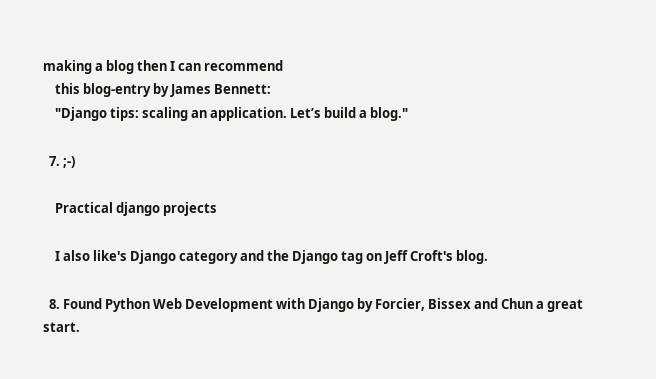making a blog then I can recommend
    this blog-entry by James Bennett:
    "Django tips: scaling an application. Let’s build a blog."

  7. ;-)

    Practical django projects

    I also like's Django category and the Django tag on Jeff Croft's blog.

  8. Found Python Web Development with Django by Forcier, Bissex and Chun a great start.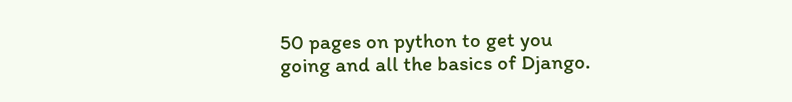50 pages on python to get you going and all the basics of Django.